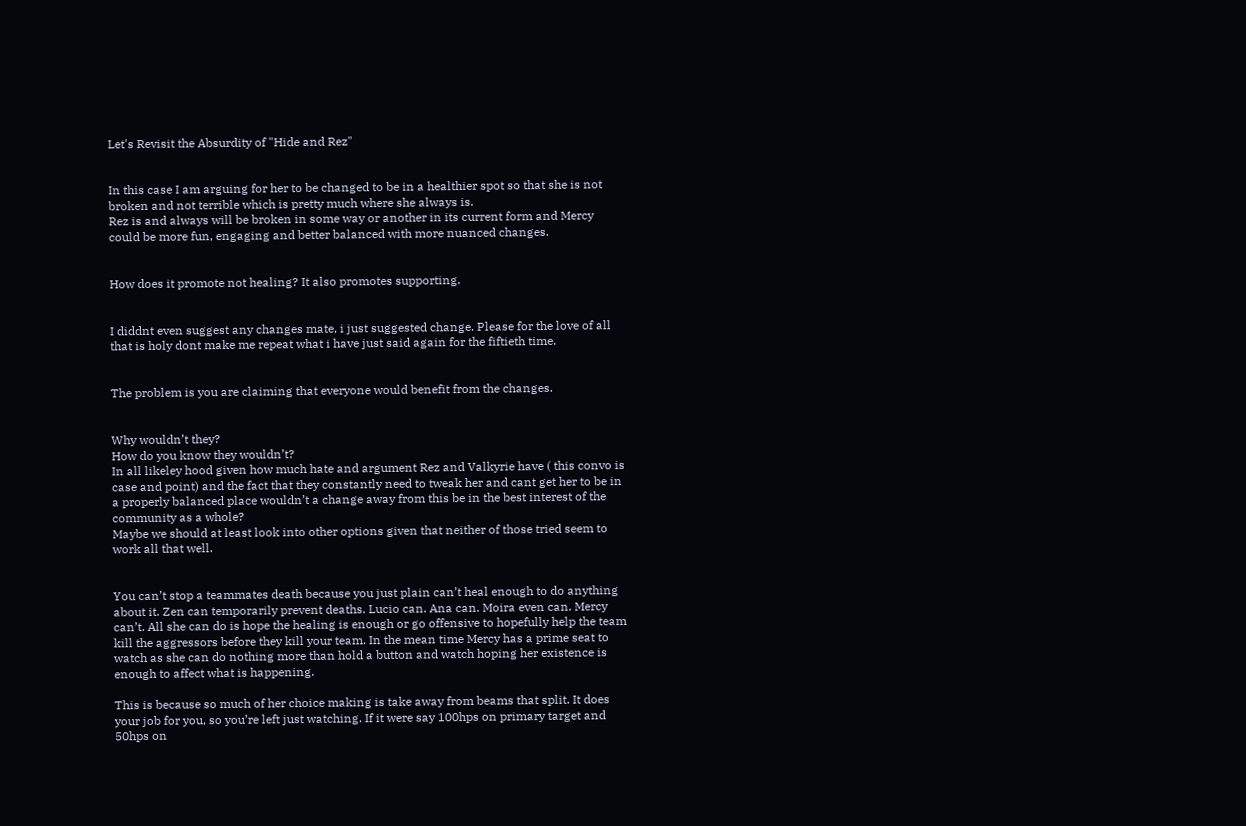Let's Revisit the Absurdity of "Hide and Rez"


In this case I am arguing for her to be changed to be in a healthier spot so that she is not broken and not terrible which is pretty much where she always is.
Rez is and always will be broken in some way or another in its current form and Mercy could be more fun, engaging and better balanced with more nuanced changes.


How does it promote not healing? It also promotes supporting.


I diddnt even suggest any changes mate, i just suggested change. Please for the love of all that is holy dont make me repeat what i have just said again for the fiftieth time.


The problem is you are claiming that everyone would benefit from the changes.


Why wouldn’t they?
How do you know they wouldn’t?
In all likeley hood given how much hate and argument Rez and Valkyrie have ( this convo is case and point) and the fact that they constantly need to tweak her and cant get her to be in a properly balanced place wouldn’t a change away from this be in the best interest of the community as a whole?
Maybe we should at least look into other options given that neither of those tried seem to work all that well.


You can’t stop a teammates death because you just plain can’t heal enough to do anything about it. Zen can temporarily prevent deaths. Lucio can. Ana can. Moira even can. Mercy can’t. All she can do is hope the healing is enough or go offensive to hopefully help the team kill the aggressors before they kill your team. In the mean time Mercy has a prime seat to watch as she can do nothing more than hold a button and watch hoping her existence is enough to affect what is happening.

This is because so much of her choice making is take away from beams that split. It does your job for you, so you’re left just watching. If it were say 100hps on primary target and 50hps on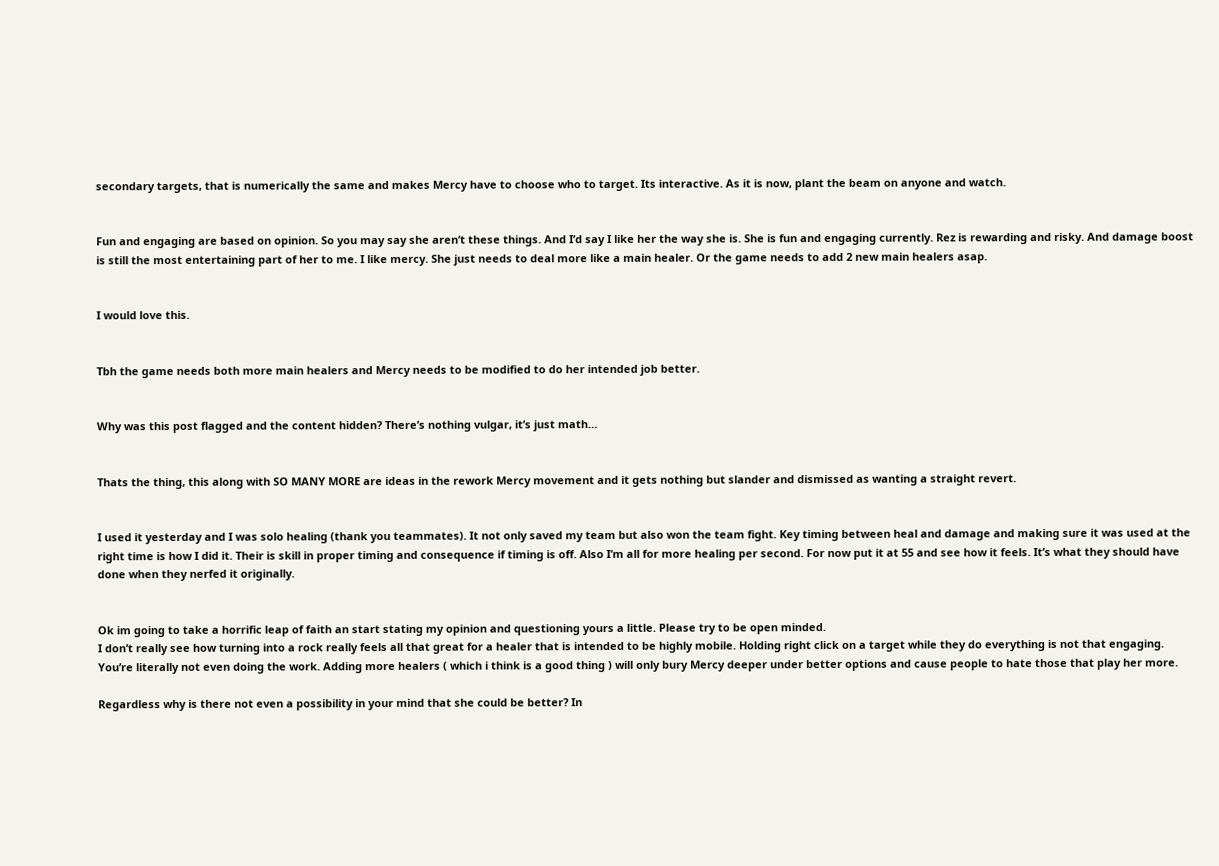secondary targets, that is numerically the same and makes Mercy have to choose who to target. Its interactive. As it is now, plant the beam on anyone and watch.


Fun and engaging are based on opinion. So you may say she aren’t these things. And I’d say I like her the way she is. She is fun and engaging currently. Rez is rewarding and risky. And damage boost is still the most entertaining part of her to me. I like mercy. She just needs to deal more like a main healer. Or the game needs to add 2 new main healers asap.


I would love this.


Tbh the game needs both more main healers and Mercy needs to be modified to do her intended job better.


Why was this post flagged and the content hidden? There’s nothing vulgar, it’s just math…


Thats the thing, this along with SO MANY MORE are ideas in the rework Mercy movement and it gets nothing but slander and dismissed as wanting a straight revert.


I used it yesterday and I was solo healing (thank you teammates). It not only saved my team but also won the team fight. Key timing between heal and damage and making sure it was used at the right time is how I did it. Their is skill in proper timing and consequence if timing is off. Also I’m all for more healing per second. For now put it at 55 and see how it feels. It’s what they should have done when they nerfed it originally.


Ok im going to take a horrific leap of faith an start stating my opinion and questioning yours a little. Please try to be open minded.
I don’t really see how turning into a rock really feels all that great for a healer that is intended to be highly mobile. Holding right click on a target while they do everything is not that engaging. You’re literally not even doing the work. Adding more healers ( which i think is a good thing ) will only bury Mercy deeper under better options and cause people to hate those that play her more.

Regardless why is there not even a possibility in your mind that she could be better? In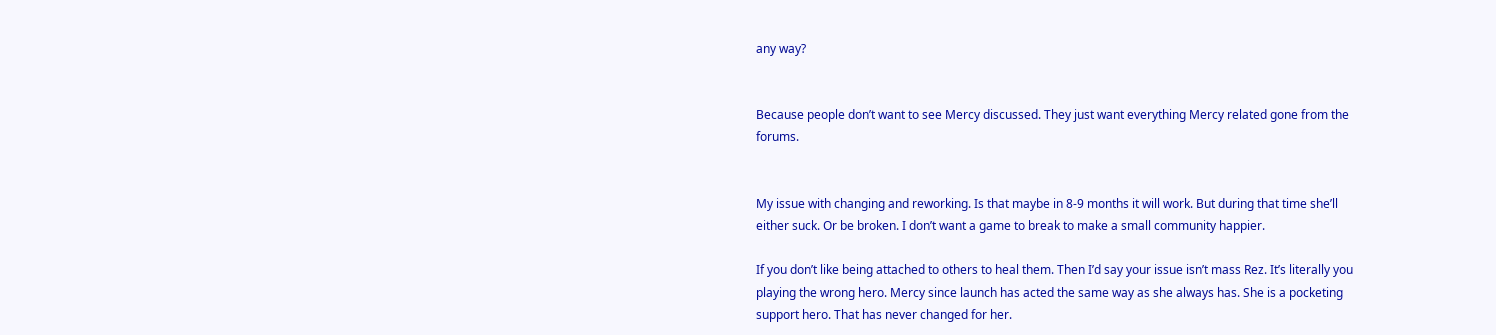any way?


Because people don’t want to see Mercy discussed. They just want everything Mercy related gone from the forums.


My issue with changing and reworking. Is that maybe in 8-9 months it will work. But during that time she’ll either suck. Or be broken. I don’t want a game to break to make a small community happier.

If you don’t like being attached to others to heal them. Then I’d say your issue isn’t mass Rez. It’s literally you playing the wrong hero. Mercy since launch has acted the same way as she always has. She is a pocketing support hero. That has never changed for her.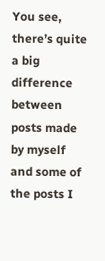You see, there’s quite a big difference between posts made by myself and some of the posts I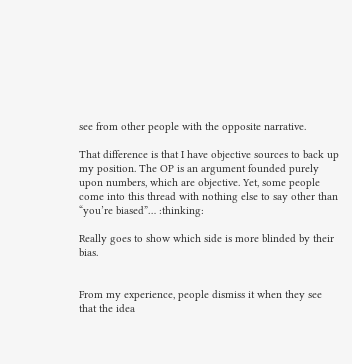see from other people with the opposite narrative.

That difference is that I have objective sources to back up my position. The OP is an argument founded purely upon numbers, which are objective. Yet, some people come into this thread with nothing else to say other than “you’re biased”… :thinking:

Really goes to show which side is more blinded by their bias.


From my experience, people dismiss it when they see that the idea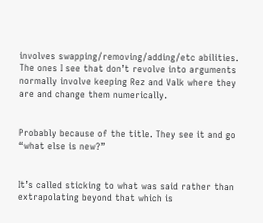involves swapping/removing/adding/etc abilities. The ones I see that don’t revolve into arguments normally involve keeping Rez and Valk where they are and change them numerically.


Probably because of the title. They see it and go “what else is new?”


It’s called sticking to what was said rather than extrapolating beyond that which is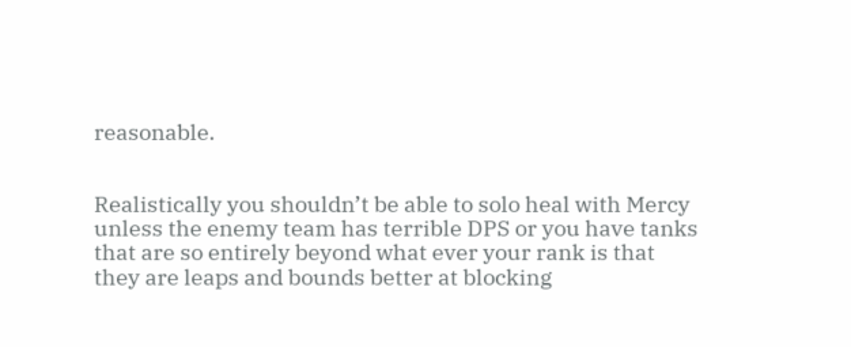reasonable.


Realistically you shouldn’t be able to solo heal with Mercy unless the enemy team has terrible DPS or you have tanks that are so entirely beyond what ever your rank is that they are leaps and bounds better at blocking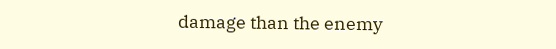damage than the enemy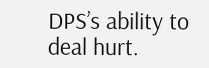DPS’s ability to deal hurt.